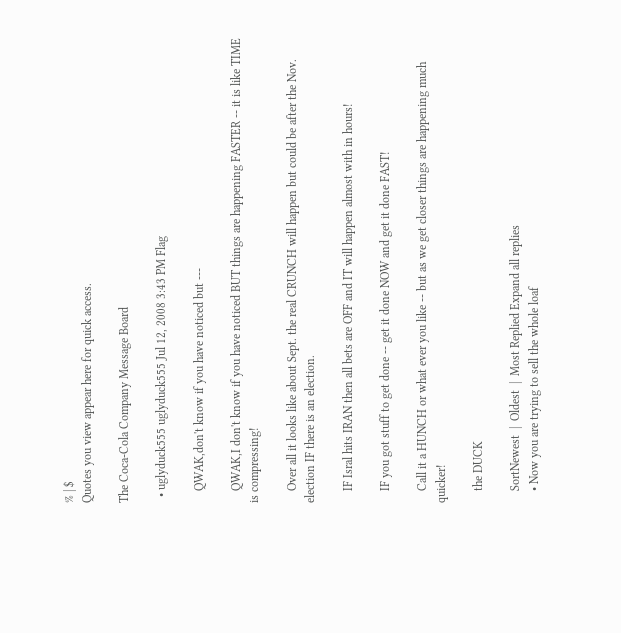% | $
Quotes you view appear here for quick access.

The Coca-Cola Company Message Board

  • uglyduck555 uglyduck555 Jul 12, 2008 3:43 PM Flag

    QWAK,don't know if you have noticed but ---

    QWAK,I don't know if you have noticed BUT things are happening FASTER -- it is like TIME is compressing!

    Over all it looks like about Sept. the real CRUNCH will happen but could be after the Nov. election IF there is an election.

    IF Isral hits IRAN then all bets are OFF and IT will happen almost with in hours!

    IF you got stuff to get done -- get it done NOW and get it done FAST!

    Call it a HUNCH or what ever you like -- but as we get closer things are happening much quicker!

    the DUCK

    SortNewest  |  Oldest  |  Most Replied Expand all replies
    • Now you are trying to sell the whole loaf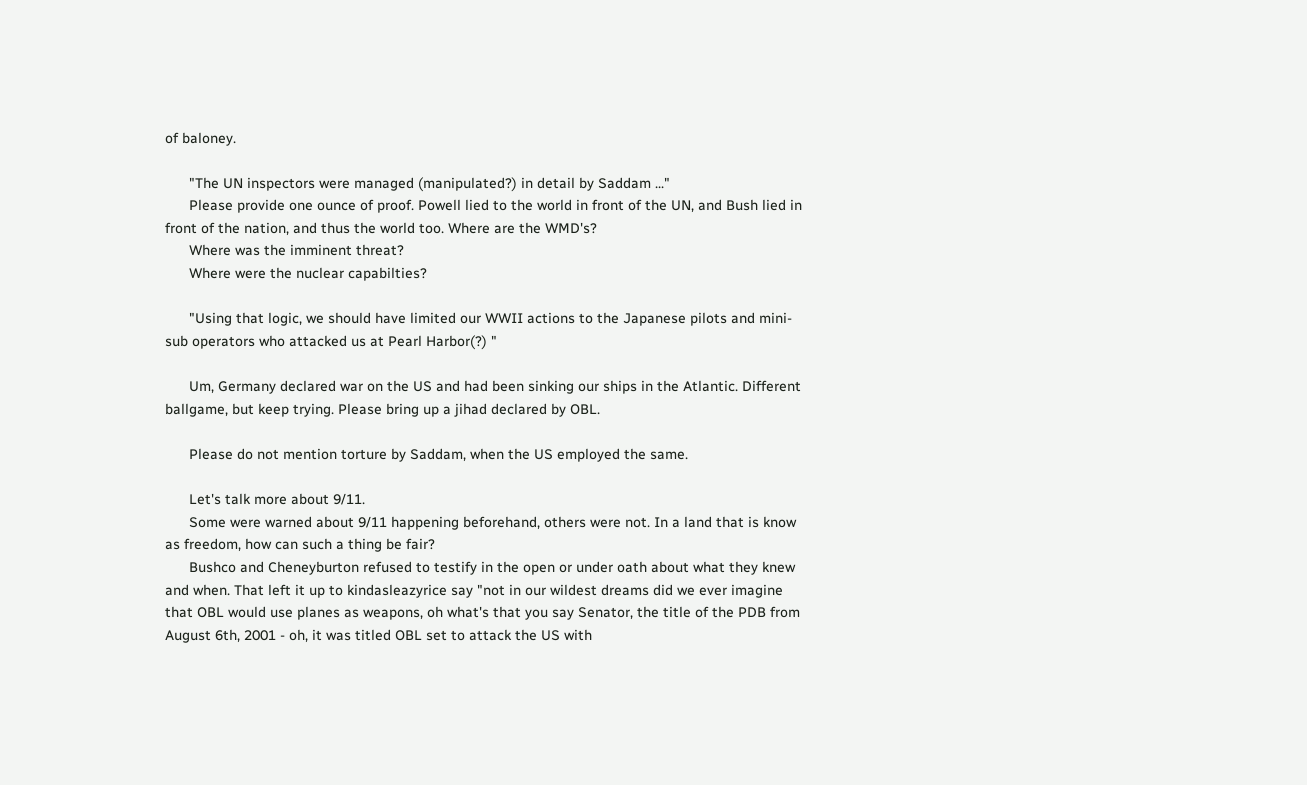of baloney.

      "The UN inspectors were managed (manipulated?) in detail by Saddam ..."
      Please provide one ounce of proof. Powell lied to the world in front of the UN, and Bush lied in front of the nation, and thus the world too. Where are the WMD's?
      Where was the imminent threat?
      Where were the nuclear capabilties?

      "Using that logic, we should have limited our WWII actions to the Japanese pilots and mini-sub operators who attacked us at Pearl Harbor(?) "

      Um, Germany declared war on the US and had been sinking our ships in the Atlantic. Different ballgame, but keep trying. Please bring up a jihad declared by OBL.

      Please do not mention torture by Saddam, when the US employed the same.

      Let's talk more about 9/11.
      Some were warned about 9/11 happening beforehand, others were not. In a land that is know as freedom, how can such a thing be fair?
      Bushco and Cheneyburton refused to testify in the open or under oath about what they knew and when. That left it up to kindasleazyrice say "not in our wildest dreams did we ever imagine that OBL would use planes as weapons, oh what's that you say Senator, the title of the PDB from August 6th, 2001 - oh, it was titled OBL set to attack the US with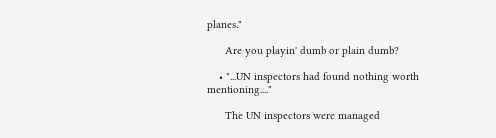planes."

      Are you playin' dumb or plain dumb?

    • "...UN inspectors had found nothing worth mentioning...."

      The UN inspectors were managed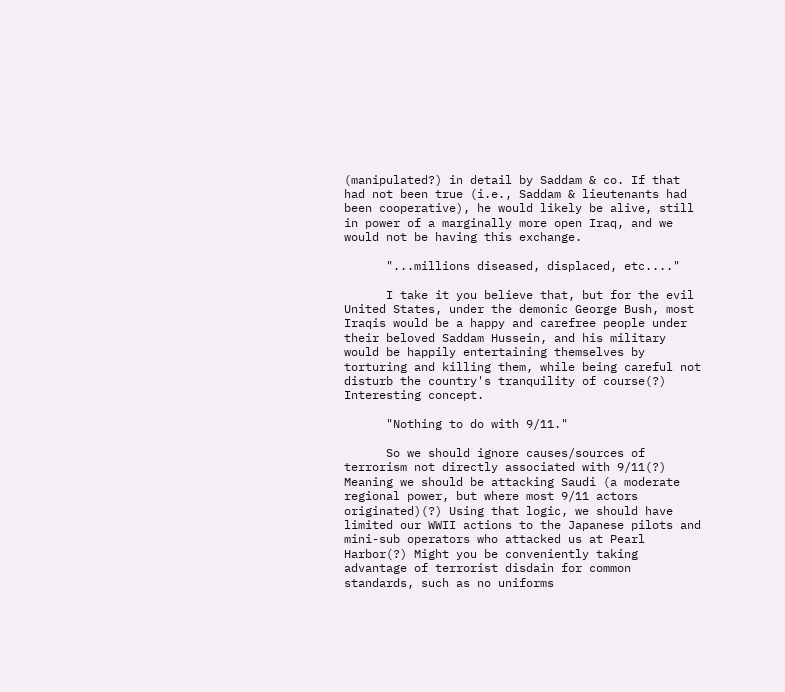(manipulated?) in detail by Saddam & co. If that had not been true (i.e., Saddam & lieutenants had been cooperative), he would likely be alive, still in power of a marginally more open Iraq, and we would not be having this exchange.

      "...millions diseased, displaced, etc...."

      I take it you believe that, but for the evil United States, under the demonic George Bush, most Iraqis would be a happy and carefree people under their beloved Saddam Hussein, and his military would be happily entertaining themselves by torturing and killing them, while being careful not disturb the country's tranquility of course(?) Interesting concept.

      "Nothing to do with 9/11."

      So we should ignore causes/sources of terrorism not directly associated with 9/11(?) Meaning we should be attacking Saudi (a moderate regional power, but where most 9/11 actors originated)(?) Using that logic, we should have limited our WWII actions to the Japanese pilots and mini-sub operators who attacked us at Pearl Harbor(?) Might you be conveniently taking advantage of terrorist disdain for common standards, such as no uniforms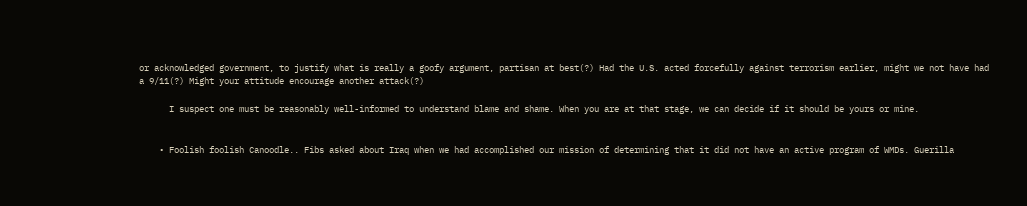or acknowledged government, to justify what is really a goofy argument, partisan at best(?) Had the U.S. acted forcefully against terrorism earlier, might we not have had a 9/11(?) Might your attitude encourage another attack(?)

      I suspect one must be reasonably well-informed to understand blame and shame. When you are at that stage, we can decide if it should be yours or mine.


    • Foolish foolish Canoodle.. Fibs asked about Iraq when we had accomplished our mission of determining that it did not have an active program of WMDs. Guerilla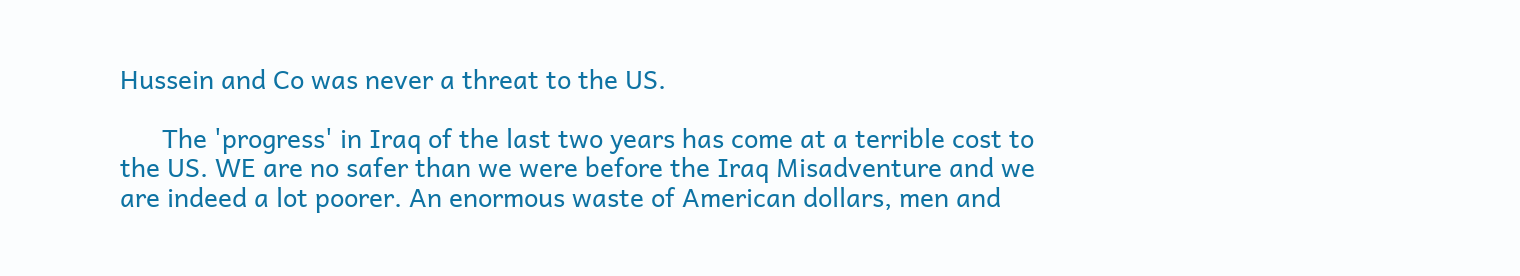Hussein and Co was never a threat to the US.

      The 'progress' in Iraq of the last two years has come at a terrible cost to the US. WE are no safer than we were before the Iraq Misadventure and we are indeed a lot poorer. An enormous waste of American dollars, men and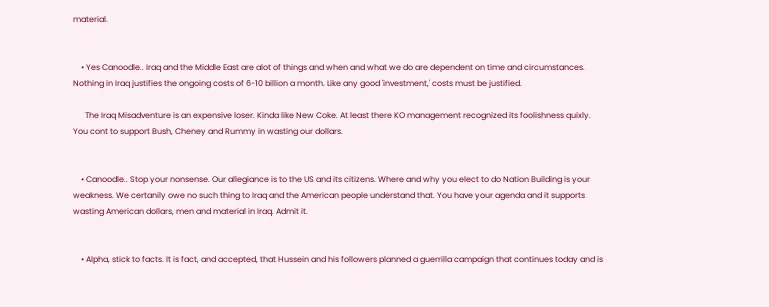material.


    • Yes Canoodle.. Iraq and the Middle East are alot of things and when and what we do are dependent on time and circumstances. Nothing in Iraq justifies the ongoing costs of 6-10 billion a month. Like any good 'investment,' costs must be justified.

      The Iraq Misadventure is an expensive loser. Kinda like New Coke. At least there KO management recognized its foolishness quixly. You cont to support Bush, Cheney and Rummy in wasting our dollars.


    • Canoodle.. Stop your nonsense. Our allegiance is to the US and its citizens. Where and why you elect to do Nation Building is your weakness. We certanily owe no such thing to Iraq and the American people understand that. You have your agenda and it supports wasting American dollars, men and material in Iraq. Admit it.


    • Alpha, stick to facts. It is fact, and accepted, that Hussein and his followers planned a guerrilla campaign that continues today and is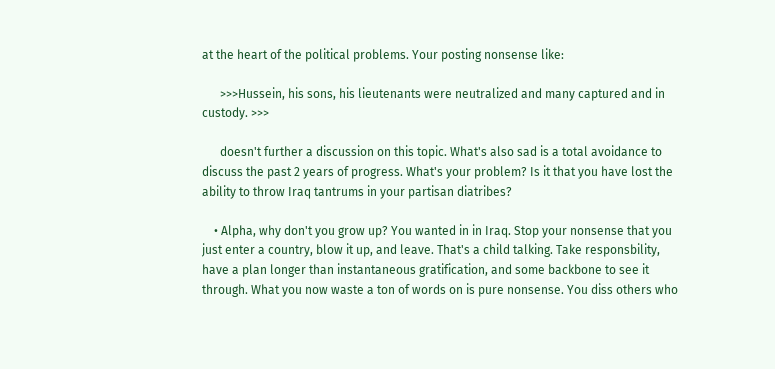at the heart of the political problems. Your posting nonsense like:

      >>>Hussein, his sons, his lieutenants were neutralized and many captured and in custody. >>>

      doesn't further a discussion on this topic. What's also sad is a total avoidance to discuss the past 2 years of progress. What's your problem? Is it that you have lost the ability to throw Iraq tantrums in your partisan diatribes?

    • Alpha, why don't you grow up? You wanted in in Iraq. Stop your nonsense that you just enter a country, blow it up, and leave. That's a child talking. Take responsbility, have a plan longer than instantaneous gratification, and some backbone to see it through. What you now waste a ton of words on is pure nonsense. You diss others who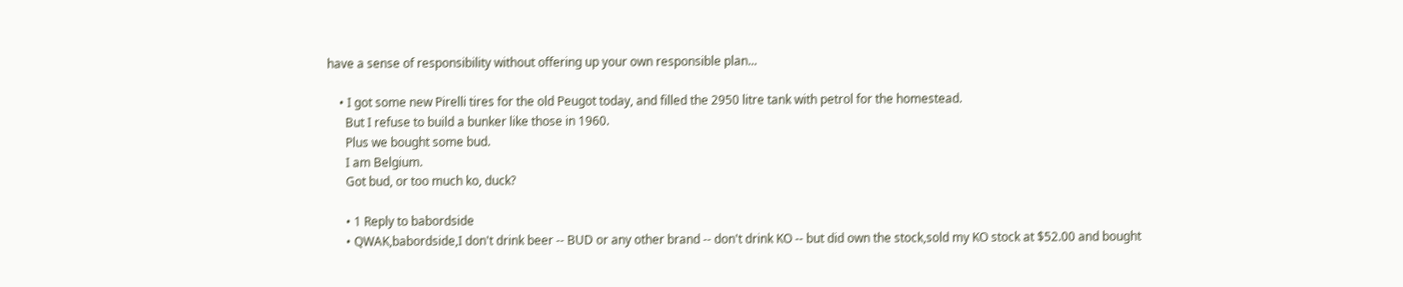have a sense of responsibility without offering up your own responsible plan...

    • I got some new Pirelli tires for the old Peugot today, and filled the 2950 litre tank with petrol for the homestead.
      But I refuse to build a bunker like those in 1960.
      Plus we bought some bud.
      I am Belgium.
      Got bud, or too much ko, duck?

      • 1 Reply to babordside
      • QWAK,babordside,I don't drink beer -- BUD or any other brand -- don't drink KO -- but did own the stock,sold my KO stock at $52.00 and bought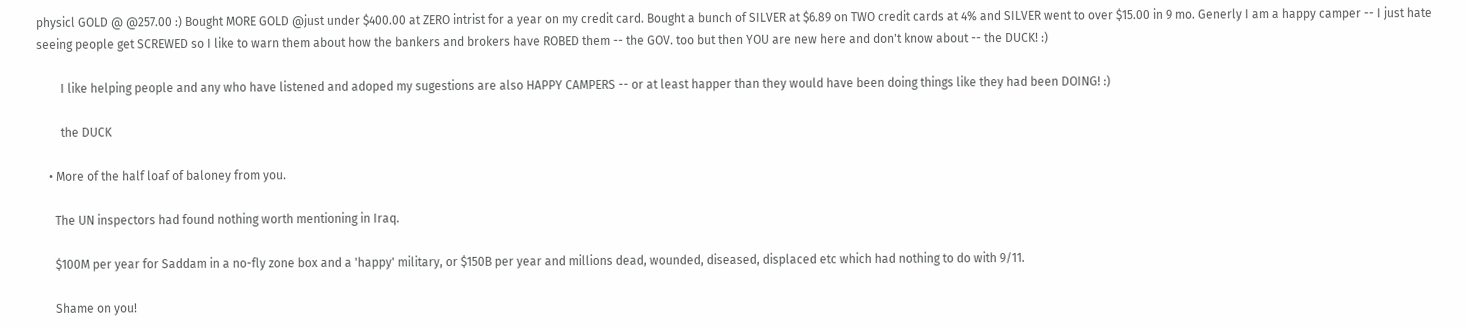physicl GOLD @ @257.00 :) Bought MORE GOLD @just under $400.00 at ZERO intrist for a year on my credit card. Bought a bunch of SILVER at $6.89 on TWO credit cards at 4% and SILVER went to over $15.00 in 9 mo. Generly I am a happy camper -- I just hate seeing people get SCREWED so I like to warn them about how the bankers and brokers have ROBED them -- the GOV. too but then YOU are new here and don't know about -- the DUCK! :)

        I like helping people and any who have listened and adoped my sugestions are also HAPPY CAMPERS -- or at least happer than they would have been doing things like they had been DOING! :)

        the DUCK

    • More of the half loaf of baloney from you.

      The UN inspectors had found nothing worth mentioning in Iraq.

      $100M per year for Saddam in a no-fly zone box and a 'happy' military, or $150B per year and millions dead, wounded, diseased, displaced etc which had nothing to do with 9/11.

      Shame on you!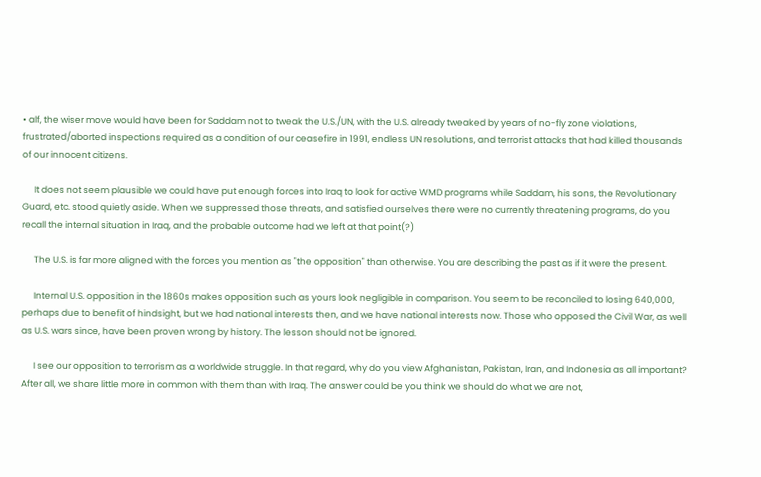• alf, the wiser move would have been for Saddam not to tweak the U.S./UN, with the U.S. already tweaked by years of no-fly zone violations, frustrated/aborted inspections required as a condition of our ceasefire in 1991, endless UN resolutions, and terrorist attacks that had killed thousands of our innocent citizens.

      It does not seem plausible we could have put enough forces into Iraq to look for active WMD programs while Saddam, his sons, the Revolutionary Guard, etc. stood quietly aside. When we suppressed those threats, and satisfied ourselves there were no currently threatening programs, do you recall the internal situation in Iraq, and the probable outcome had we left at that point(?)

      The U.S. is far more aligned with the forces you mention as "the opposition" than otherwise. You are describing the past as if it were the present.

      Internal U.S. opposition in the 1860s makes opposition such as yours look negligible in comparison. You seem to be reconciled to losing 640,000, perhaps due to benefit of hindsight, but we had national interests then, and we have national interests now. Those who opposed the Civil War, as well as U.S. wars since, have been proven wrong by history. The lesson should not be ignored.

      I see our opposition to terrorism as a worldwide struggle. In that regard, why do you view Afghanistan, Pakistan, Iran, and Indonesia as all important? After all, we share little more in common with them than with Iraq. The answer could be you think we should do what we are not,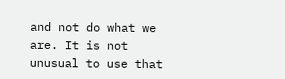and not do what we are. It is not unusual to use that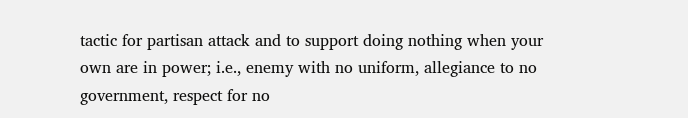tactic for partisan attack and to support doing nothing when your own are in power; i.e., enemy with no uniform, allegiance to no government, respect for no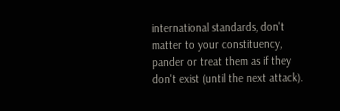international standards, don't matter to your constituency, pander or treat them as if they don't exist (until the next attack).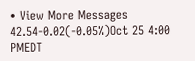• View More Messages
42.54-0.02(-0.05%)Oct 25 4:00 PMEDT